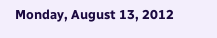Monday, August 13, 2012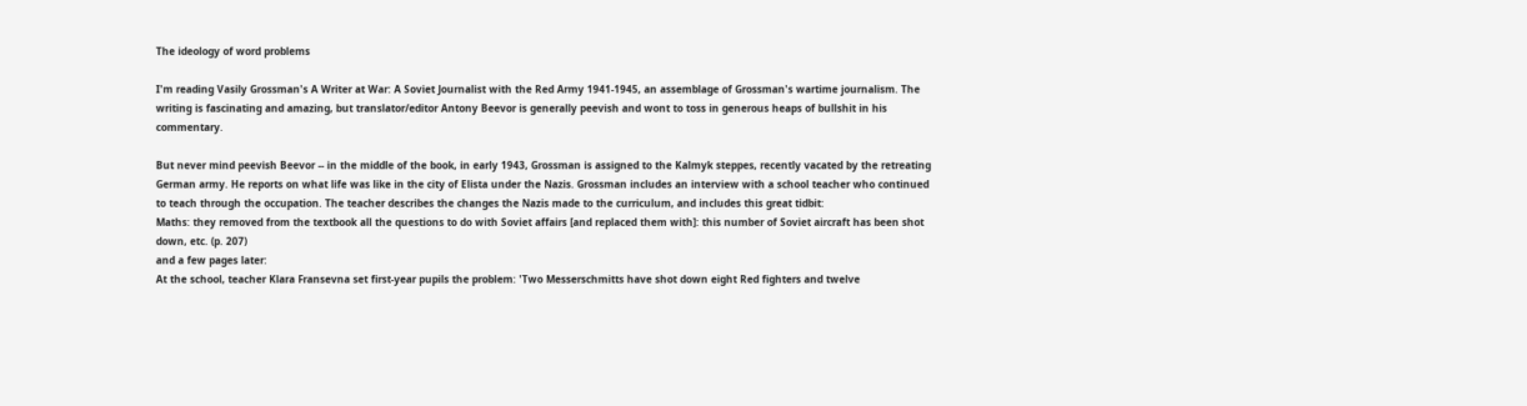The ideology of word problems

I'm reading Vasily Grossman's A Writer at War: A Soviet Journalist with the Red Army 1941-1945, an assemblage of Grossman's wartime journalism. The writing is fascinating and amazing, but translator/editor Antony Beevor is generally peevish and wont to toss in generous heaps of bullshit in his commentary.

But never mind peevish Beevor -- in the middle of the book, in early 1943, Grossman is assigned to the Kalmyk steppes, recently vacated by the retreating German army. He reports on what life was like in the city of Elista under the Nazis. Grossman includes an interview with a school teacher who continued to teach through the occupation. The teacher describes the changes the Nazis made to the curriculum, and includes this great tidbit:
Maths: they removed from the textbook all the questions to do with Soviet affairs [and replaced them with]: this number of Soviet aircraft has been shot down, etc. (p. 207)
and a few pages later:
At the school, teacher Klara Fransevna set first-year pupils the problem: 'Two Messerschmitts have shot down eight Red fighters and twelve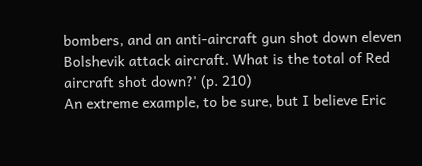bombers, and an anti-aircraft gun shot down eleven Bolshevik attack aircraft. What is the total of Red aircraft shot down?' (p. 210)
An extreme example, to be sure, but I believe Eric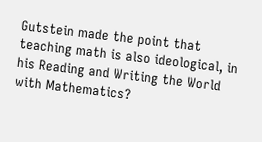Gutstein made the point that teaching math is also ideological, in his Reading and Writing the World with Mathematics?